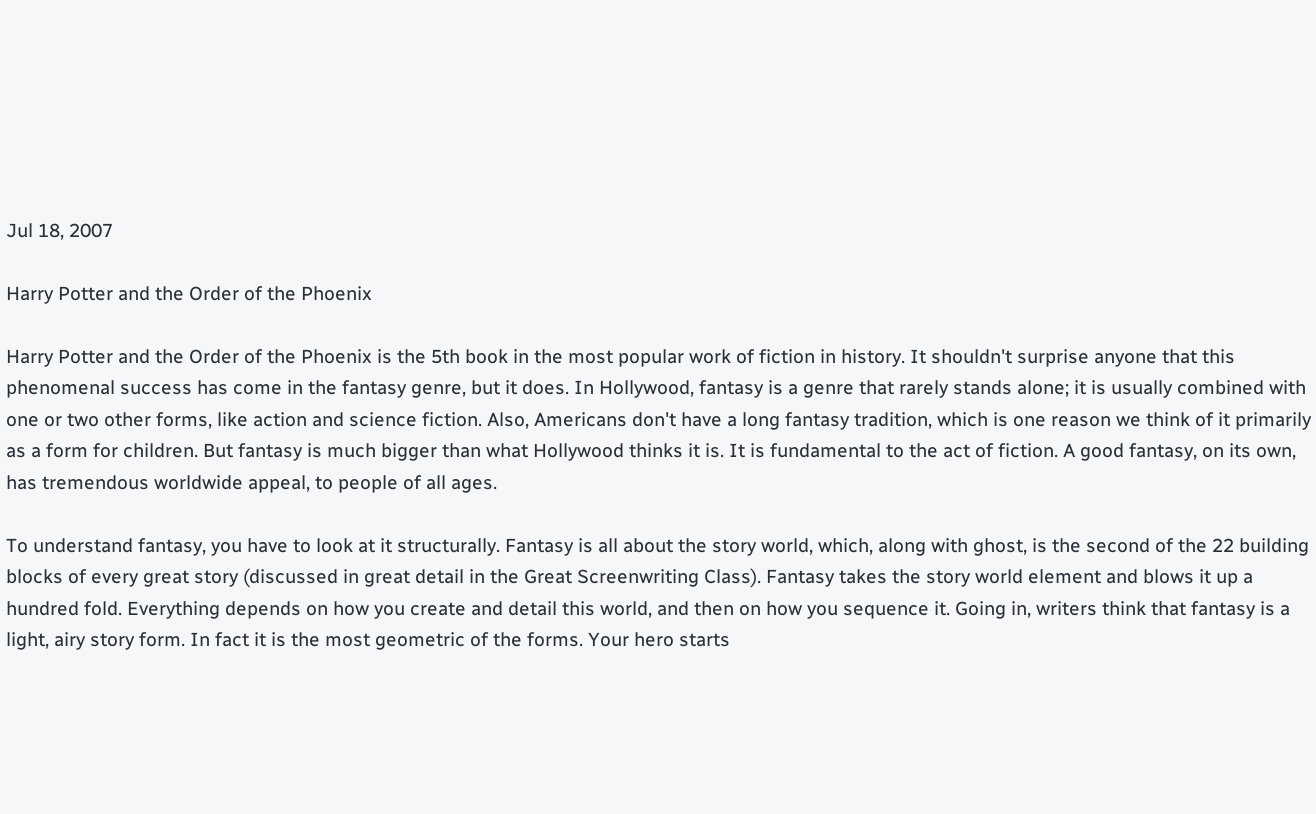Jul 18, 2007

Harry Potter and the Order of the Phoenix

Harry Potter and the Order of the Phoenix is the 5th book in the most popular work of fiction in history. It shouldn't surprise anyone that this phenomenal success has come in the fantasy genre, but it does. In Hollywood, fantasy is a genre that rarely stands alone; it is usually combined with one or two other forms, like action and science fiction. Also, Americans don't have a long fantasy tradition, which is one reason we think of it primarily as a form for children. But fantasy is much bigger than what Hollywood thinks it is. It is fundamental to the act of fiction. A good fantasy, on its own, has tremendous worldwide appeal, to people of all ages.

To understand fantasy, you have to look at it structurally. Fantasy is all about the story world, which, along with ghost, is the second of the 22 building blocks of every great story (discussed in great detail in the Great Screenwriting Class). Fantasy takes the story world element and blows it up a hundred fold. Everything depends on how you create and detail this world, and then on how you sequence it. Going in, writers think that fantasy is a light, airy story form. In fact it is the most geometric of the forms. Your hero starts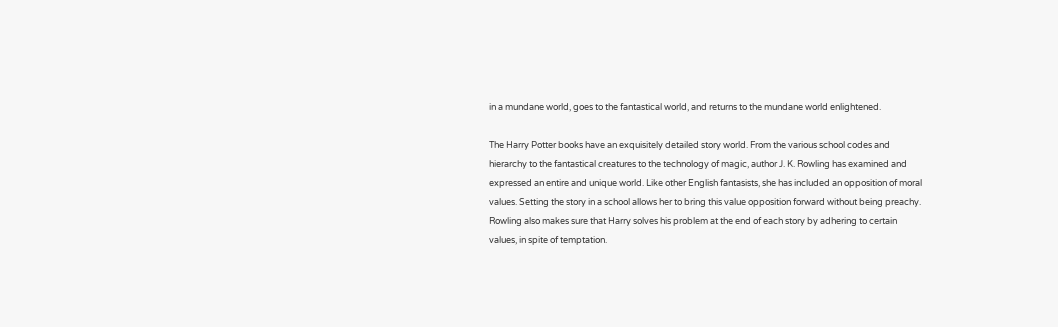in a mundane world, goes to the fantastical world, and returns to the mundane world enlightened.

The Harry Potter books have an exquisitely detailed story world. From the various school codes and hierarchy to the fantastical creatures to the technology of magic, author J. K. Rowling has examined and expressed an entire and unique world. Like other English fantasists, she has included an opposition of moral values. Setting the story in a school allows her to bring this value opposition forward without being preachy. Rowling also makes sure that Harry solves his problem at the end of each story by adhering to certain values, in spite of temptation.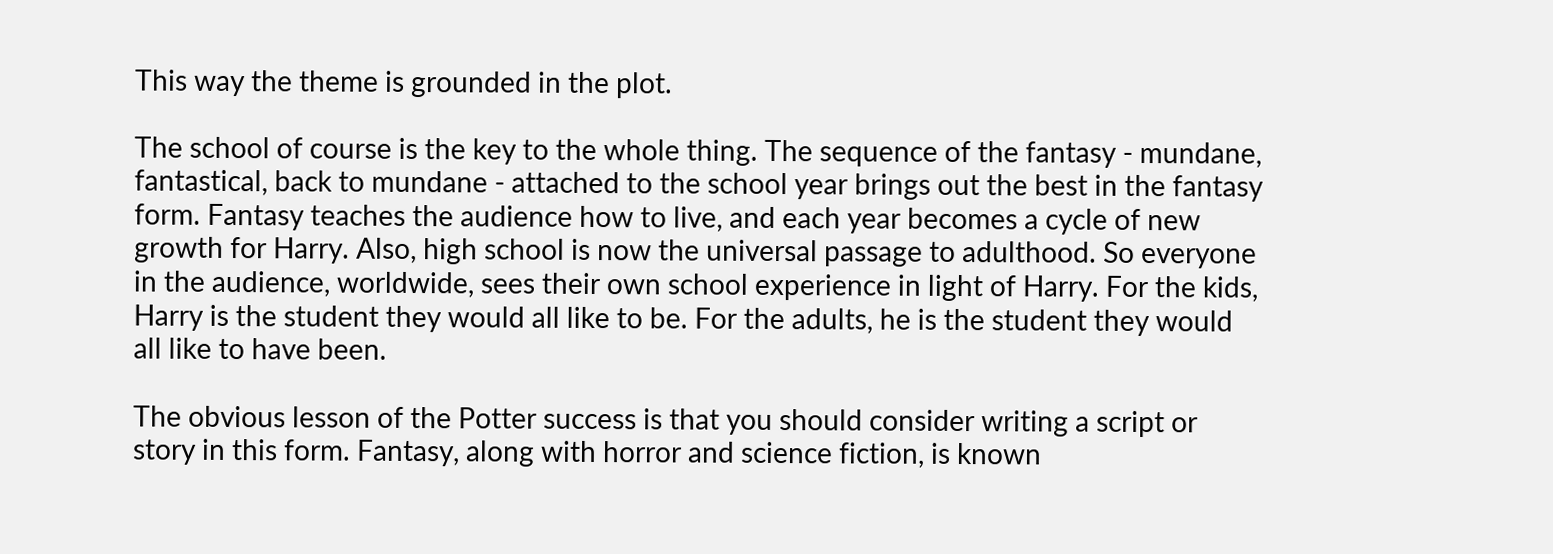This way the theme is grounded in the plot.

The school of course is the key to the whole thing. The sequence of the fantasy - mundane, fantastical, back to mundane - attached to the school year brings out the best in the fantasy form. Fantasy teaches the audience how to live, and each year becomes a cycle of new growth for Harry. Also, high school is now the universal passage to adulthood. So everyone in the audience, worldwide, sees their own school experience in light of Harry. For the kids, Harry is the student they would all like to be. For the adults, he is the student they would all like to have been.

The obvious lesson of the Potter success is that you should consider writing a script or story in this form. Fantasy, along with horror and science fiction, is known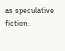as speculative fiction.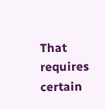That requires certain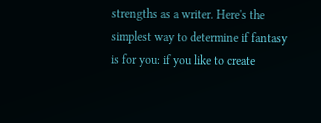strengths as a writer. Here's the simplest way to determine if fantasy is for you: if you like to create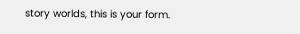story worlds, this is your form.